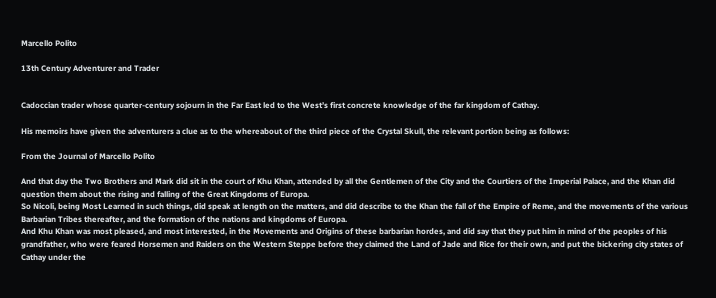Marcello Polito

13th Century Adventurer and Trader


Cadoccian trader whose quarter-century sojourn in the Far East led to the West’s first concrete knowledge of the far kingdom of Cathay.

His memoirs have given the adventurers a clue as to the whereabout of the third piece of the Crystal Skull, the relevant portion being as follows:

From the Journal of Marcello Polito

And that day the Two Brothers and Mark did sit in the court of Khu Khan, attended by all the Gentlemen of the City and the Courtiers of the Imperial Palace, and the Khan did question them about the rising and falling of the Great Kingdoms of Europa.
So Nicoli, being Most Learned in such things, did speak at length on the matters, and did describe to the Khan the fall of the Empire of Reme, and the movements of the various Barbarian Tribes thereafter, and the formation of the nations and kingdoms of Europa.
And Khu Khan was most pleased, and most interested, in the Movements and Origins of these barbarian hordes, and did say that they put him in mind of the peoples of his grandfather, who were feared Horsemen and Raiders on the Western Steppe before they claimed the Land of Jade and Rice for their own, and put the bickering city states of Cathay under the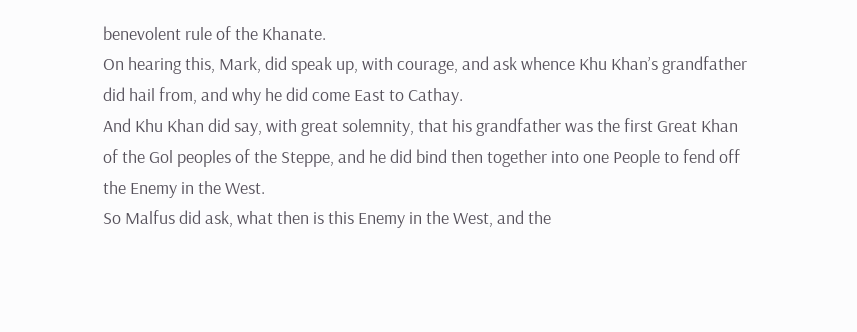benevolent rule of the Khanate.
On hearing this, Mark, did speak up, with courage, and ask whence Khu Khan’s grandfather did hail from, and why he did come East to Cathay.
And Khu Khan did say, with great solemnity, that his grandfather was the first Great Khan of the Gol peoples of the Steppe, and he did bind then together into one People to fend off the Enemy in the West.
So Malfus did ask, what then is this Enemy in the West, and the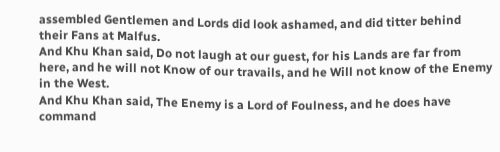assembled Gentlemen and Lords did look ashamed, and did titter behind their Fans at Malfus.
And Khu Khan said, Do not laugh at our guest, for his Lands are far from here, and he will not Know of our travails, and he Will not know of the Enemy in the West.
And Khu Khan said, The Enemy is a Lord of Foulness, and he does have command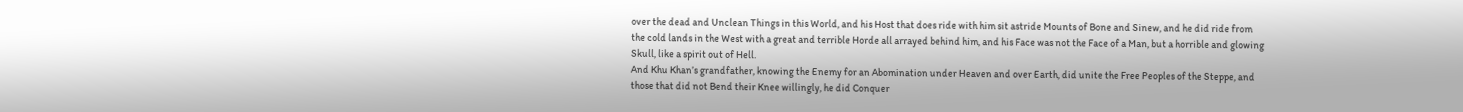over the dead and Unclean Things in this World, and his Host that does ride with him sit astride Mounts of Bone and Sinew, and he did ride from the cold lands in the West with a great and terrible Horde all arrayed behind him, and his Face was not the Face of a Man, but a horrible and glowing Skull, like a spirit out of Hell.
And Khu Khan’s grandfather, knowing the Enemy for an Abomination under Heaven and over Earth, did unite the Free Peoples of the Steppe, and those that did not Bend their Knee willingly, he did Conquer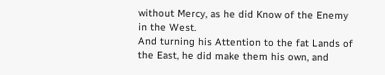without Mercy, as he did Know of the Enemy in the West.
And turning his Attention to the fat Lands of the East, he did make them his own, and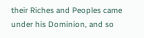their Riches and Peoples came under his Dominion, and so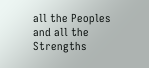all the Peoples and all the Strengths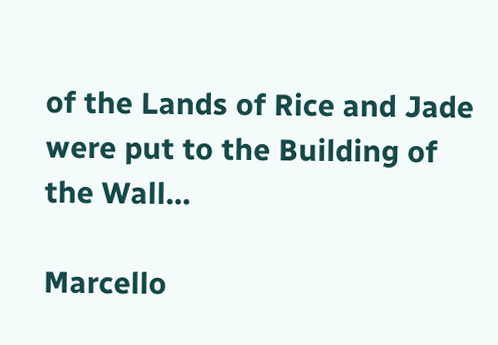of the Lands of Rice and Jade were put to the Building of the Wall…

Marcello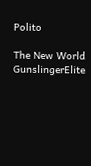Polito

The New World GunslingerElite